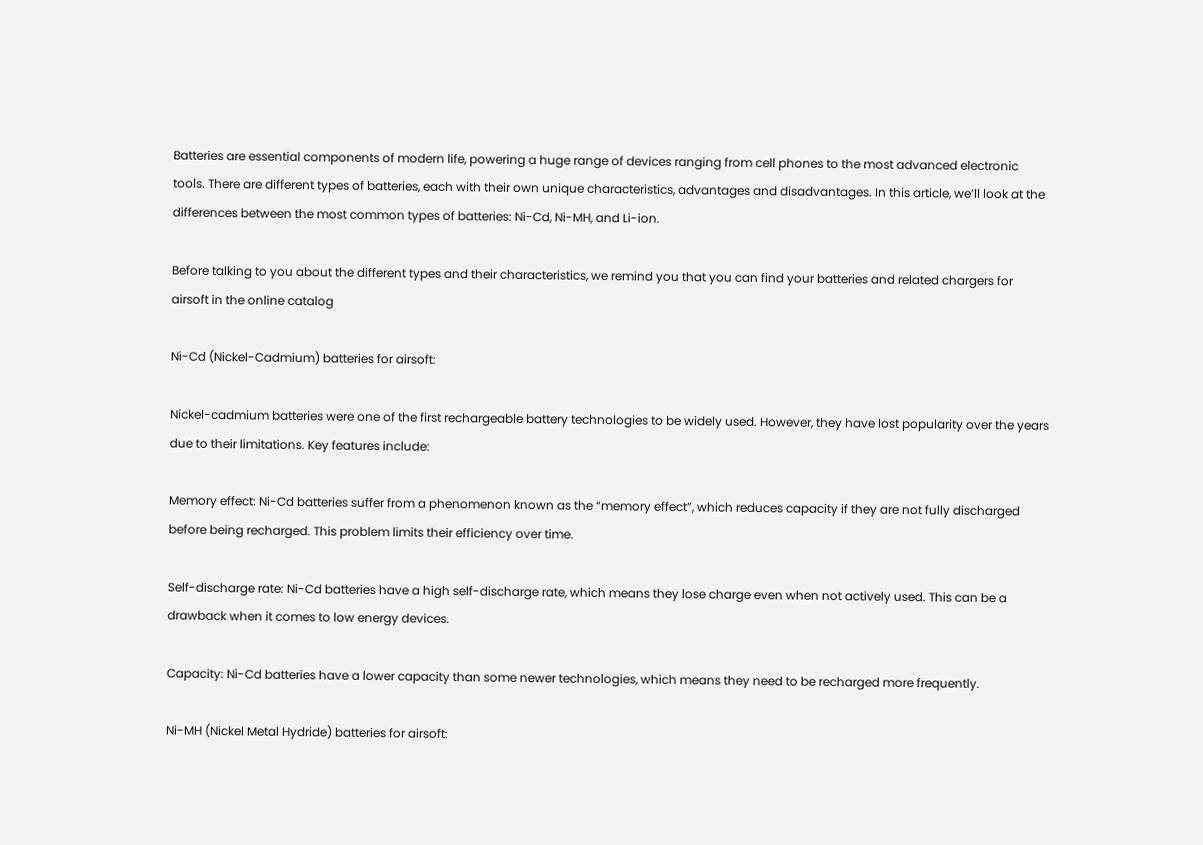Batteries are essential components of modern life, powering a huge range of devices ranging from cell phones to the most advanced electronic tools. There are different types of batteries, each with their own unique characteristics, advantages and disadvantages. In this article, we’ll look at the differences between the most common types of batteries: Ni-Cd, Ni-MH, and Li-ion.

Before talking to you about the different types and their characteristics, we remind you that you can find your batteries and related chargers for airsoft in the online catalog

Ni-Cd (Nickel-Cadmium) batteries for airsoft:

Nickel-cadmium batteries were one of the first rechargeable battery technologies to be widely used. However, they have lost popularity over the years due to their limitations. Key features include:

Memory effect: Ni-Cd batteries suffer from a phenomenon known as the “memory effect”, which reduces capacity if they are not fully discharged before being recharged. This problem limits their efficiency over time.

Self-discharge rate: Ni-Cd batteries have a high self-discharge rate, which means they lose charge even when not actively used. This can be a drawback when it comes to low energy devices.

Capacity: Ni-Cd batteries have a lower capacity than some newer technologies, which means they need to be recharged more frequently.

Ni-MH (Nickel Metal Hydride) batteries for airsoft: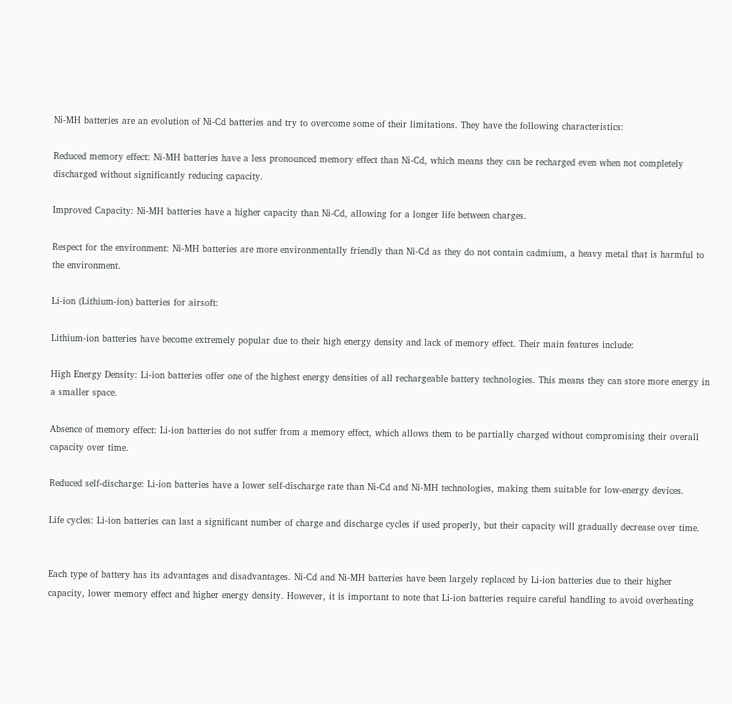Ni-MH batteries are an evolution of Ni-Cd batteries and try to overcome some of their limitations. They have the following characteristics:

Reduced memory effect: Ni-MH batteries have a less pronounced memory effect than Ni-Cd, which means they can be recharged even when not completely discharged without significantly reducing capacity.

Improved Capacity: Ni-MH batteries have a higher capacity than Ni-Cd, allowing for a longer life between charges.

Respect for the environment: Ni-MH batteries are more environmentally friendly than Ni-Cd as they do not contain cadmium, a heavy metal that is harmful to the environment.

Li-ion (Lithium-ion) batteries for airsoft:

Lithium-ion batteries have become extremely popular due to their high energy density and lack of memory effect. Their main features include:

High Energy Density: Li-ion batteries offer one of the highest energy densities of all rechargeable battery technologies. This means they can store more energy in a smaller space.

Absence of memory effect: Li-ion batteries do not suffer from a memory effect, which allows them to be partially charged without compromising their overall capacity over time.

Reduced self-discharge: Li-ion batteries have a lower self-discharge rate than Ni-Cd and Ni-MH technologies, making them suitable for low-energy devices.

Life cycles: Li-ion batteries can last a significant number of charge and discharge cycles if used properly, but their capacity will gradually decrease over time.


Each type of battery has its advantages and disadvantages. Ni-Cd and Ni-MH batteries have been largely replaced by Li-ion batteries due to their higher capacity, lower memory effect and higher energy density. However, it is important to note that Li-ion batteries require careful handling to avoid overheating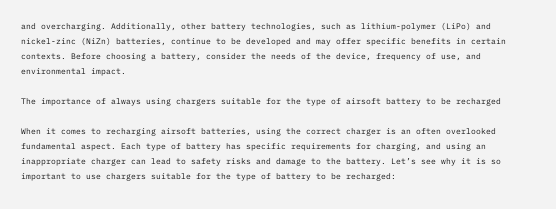and overcharging. Additionally, other battery technologies, such as lithium-polymer (LiPo) and nickel-zinc (NiZn) batteries, continue to be developed and may offer specific benefits in certain contexts. Before choosing a battery, consider the needs of the device, frequency of use, and environmental impact.

The importance of always using chargers suitable for the type of airsoft battery to be recharged

When it comes to recharging airsoft batteries, using the correct charger is an often overlooked fundamental aspect. Each type of battery has specific requirements for charging, and using an inappropriate charger can lead to safety risks and damage to the battery. Let’s see why it is so important to use chargers suitable for the type of battery to be recharged: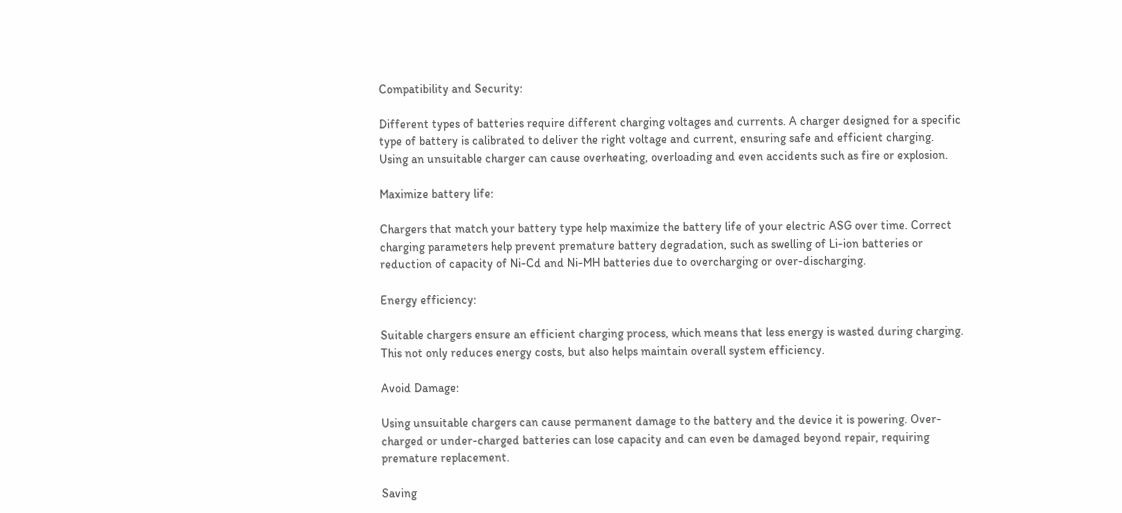Compatibility and Security:

Different types of batteries require different charging voltages and currents. A charger designed for a specific type of battery is calibrated to deliver the right voltage and current, ensuring safe and efficient charging. Using an unsuitable charger can cause overheating, overloading and even accidents such as fire or explosion.

Maximize battery life:

Chargers that match your battery type help maximize the battery life of your electric ASG over time. Correct charging parameters help prevent premature battery degradation, such as swelling of Li-ion batteries or reduction of capacity of Ni-Cd and Ni-MH batteries due to overcharging or over-discharging.

Energy efficiency:

Suitable chargers ensure an efficient charging process, which means that less energy is wasted during charging. This not only reduces energy costs, but also helps maintain overall system efficiency.

Avoid Damage:

Using unsuitable chargers can cause permanent damage to the battery and the device it is powering. Over-charged or under-charged batteries can lose capacity and can even be damaged beyond repair, requiring premature replacement.

Saving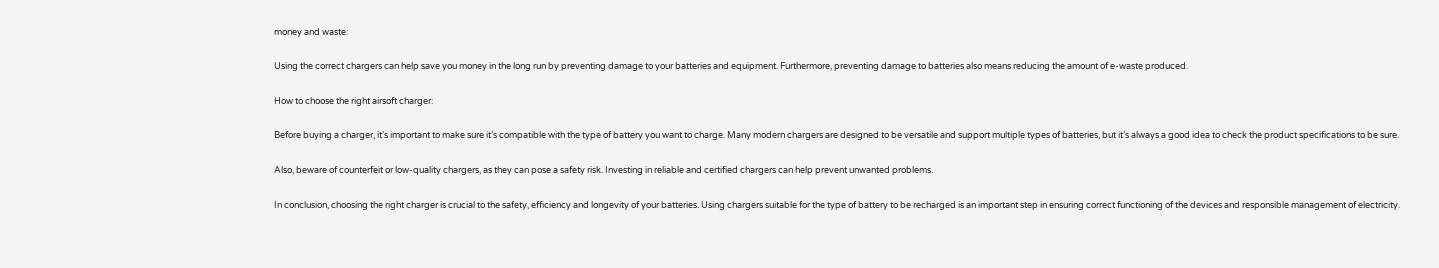money and waste:

Using the correct chargers can help save you money in the long run by preventing damage to your batteries and equipment. Furthermore, preventing damage to batteries also means reducing the amount of e-waste produced.

How to choose the right airsoft charger:

Before buying a charger, it’s important to make sure it’s compatible with the type of battery you want to charge. Many modern chargers are designed to be versatile and support multiple types of batteries, but it’s always a good idea to check the product specifications to be sure.

Also, beware of counterfeit or low-quality chargers, as they can pose a safety risk. Investing in reliable and certified chargers can help prevent unwanted problems.

In conclusion, choosing the right charger is crucial to the safety, efficiency and longevity of your batteries. Using chargers suitable for the type of battery to be recharged is an important step in ensuring correct functioning of the devices and responsible management of electricity.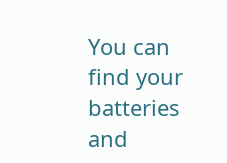You can find your batteries and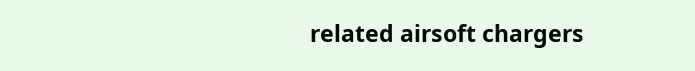related airsoft chargers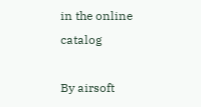in the online catalog

By airsoft